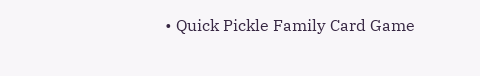• Quick Pickle Family Card Game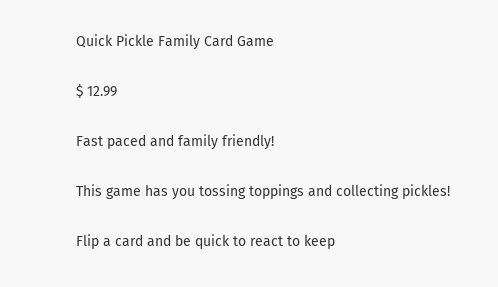Quick Pickle Family Card Game

$ 12.99

Fast paced and family friendly!

This game has you tossing toppings and collecting pickles!

Flip a card and be quick to react to keep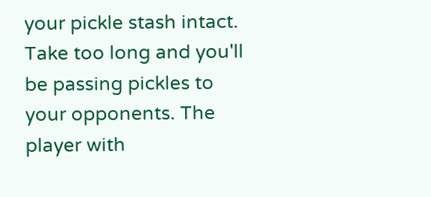your pickle stash intact. Take too long and you'll be passing pickles to your opponents. The player with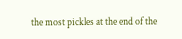the most pickles at the end of the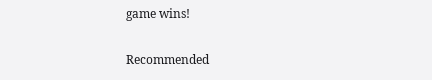game wins!

Recommended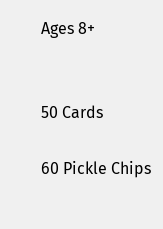Ages 8+


50 Cards

60 Pickle Chips